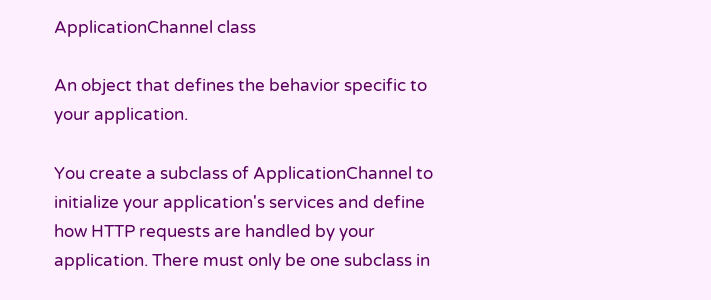ApplicationChannel class

An object that defines the behavior specific to your application.

You create a subclass of ApplicationChannel to initialize your application's services and define how HTTP requests are handled by your application. There must only be one subclass in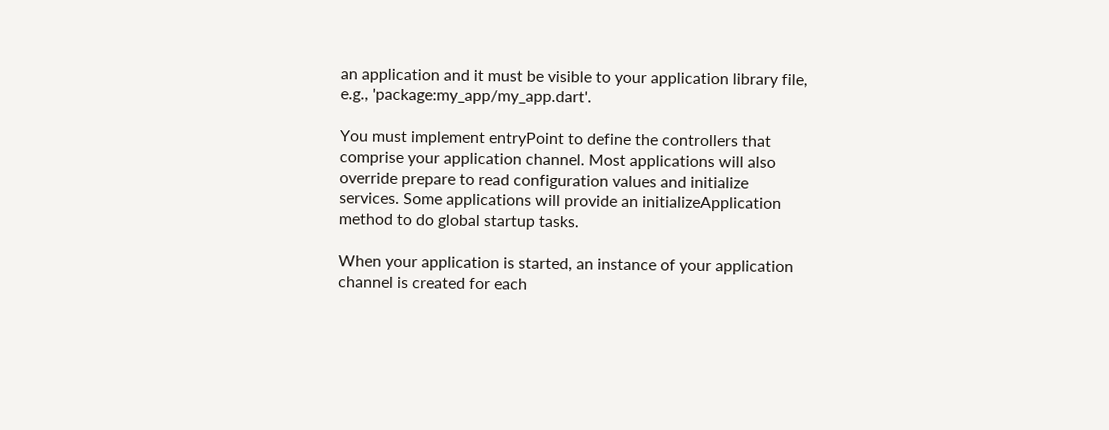an application and it must be visible to your application library file, e.g., 'package:my_app/my_app.dart'.

You must implement entryPoint to define the controllers that comprise your application channel. Most applications will also override prepare to read configuration values and initialize services. Some applications will provide an initializeApplication method to do global startup tasks.

When your application is started, an instance of your application channel is created for each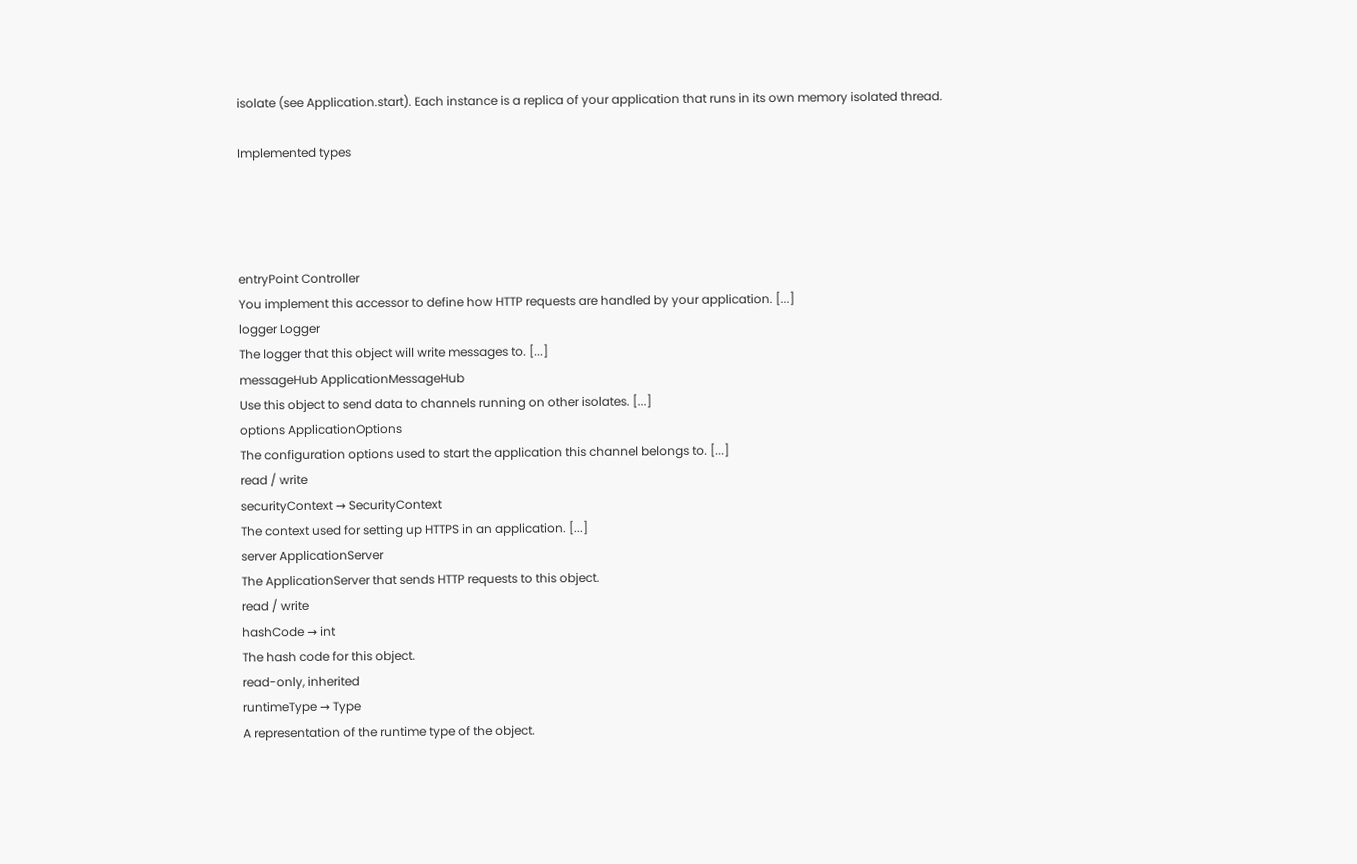isolate (see Application.start). Each instance is a replica of your application that runs in its own memory isolated thread.

Implemented types




entryPoint Controller
You implement this accessor to define how HTTP requests are handled by your application. [...]
logger Logger
The logger that this object will write messages to. [...]
messageHub ApplicationMessageHub
Use this object to send data to channels running on other isolates. [...]
options ApplicationOptions
The configuration options used to start the application this channel belongs to. [...]
read / write
securityContext → SecurityContext
The context used for setting up HTTPS in an application. [...]
server ApplicationServer
The ApplicationServer that sends HTTP requests to this object.
read / write
hashCode → int
The hash code for this object.
read-only, inherited
runtimeType → Type
A representation of the runtime type of the object.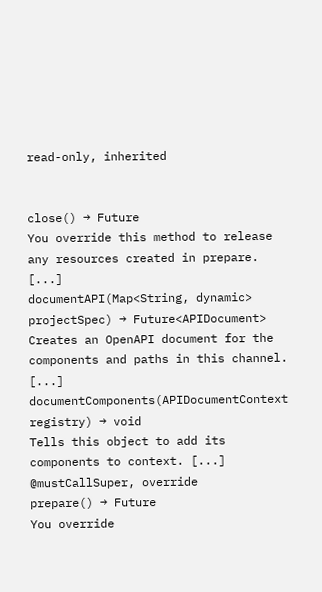read-only, inherited


close() → Future
You override this method to release any resources created in prepare. [...]
documentAPI(Map<String, dynamic> projectSpec) → Future<APIDocument>
Creates an OpenAPI document for the components and paths in this channel. [...]
documentComponents(APIDocumentContext registry) → void
Tells this object to add its components to context. [...]
@mustCallSuper, override
prepare() → Future
You override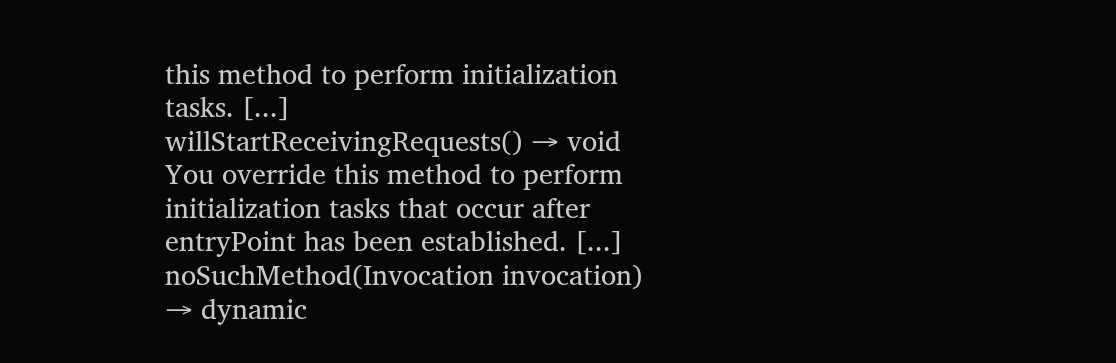this method to perform initialization tasks. [...]
willStartReceivingRequests() → void
You override this method to perform initialization tasks that occur after entryPoint has been established. [...]
noSuchMethod(Invocation invocation) → dynamic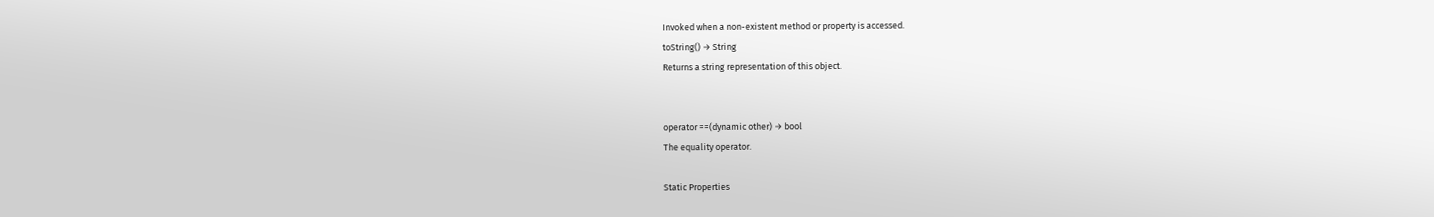Invoked when a non-existent method or property is accessed.
toString() → String
Returns a string representation of this object.


operator ==(dynamic other) → bool
The equality operator.

Static Properties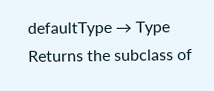defaultType → Type
Returns the subclass of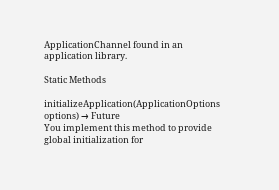ApplicationChannel found in an application library.

Static Methods

initializeApplication(ApplicationOptions options) → Future
You implement this method to provide global initialization for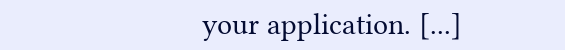your application. [...]